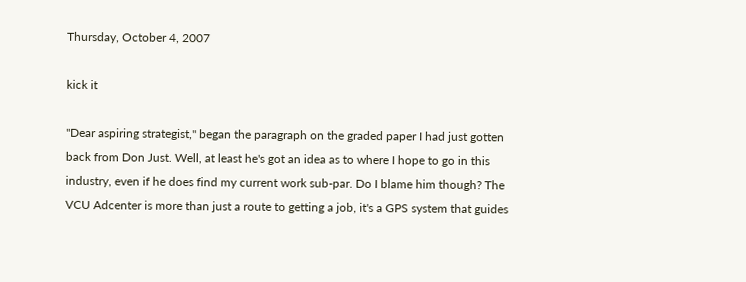Thursday, October 4, 2007

kick it

"Dear aspiring strategist," began the paragraph on the graded paper I had just gotten back from Don Just. Well, at least he's got an idea as to where I hope to go in this industry, even if he does find my current work sub-par. Do I blame him though? The VCU Adcenter is more than just a route to getting a job, it's a GPS system that guides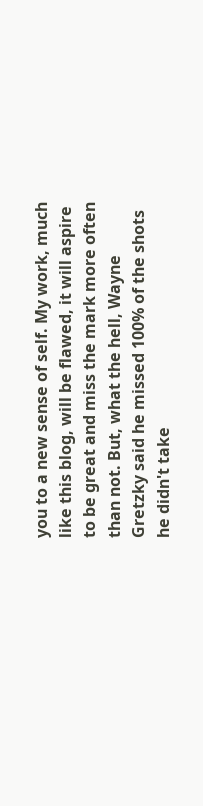you to a new sense of self. My work, much like this blog, will be flawed, it will aspire to be great and miss the mark more often than not. But, what the hell, Wayne Gretzky said he missed 100% of the shots he didn't take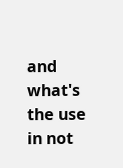and what's the use in not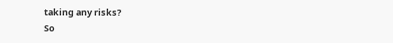taking any risks?
So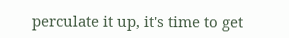perculate it up, it's time to get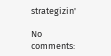strategizin'

No comments: